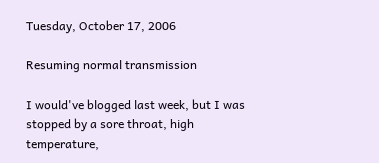Tuesday, October 17, 2006

Resuming normal transmission

I would've blogged last week, but I was stopped by a sore throat, high temperature,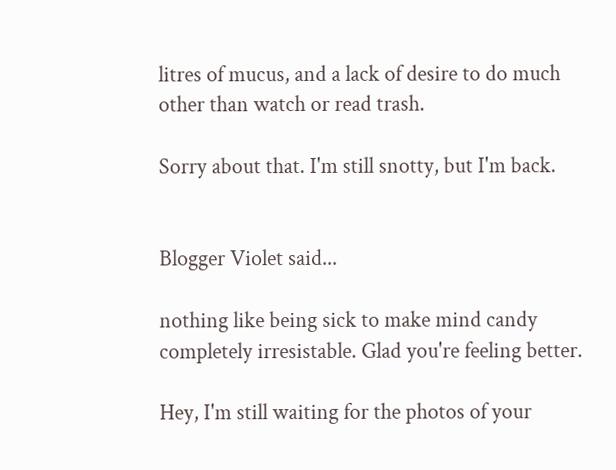litres of mucus, and a lack of desire to do much other than watch or read trash.

Sorry about that. I'm still snotty, but I'm back.


Blogger Violet said...

nothing like being sick to make mind candy completely irresistable. Glad you're feeling better.

Hey, I'm still waiting for the photos of your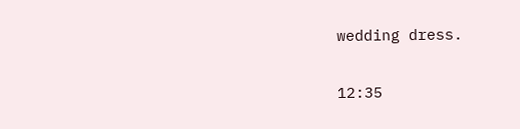wedding dress.

12:35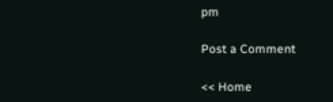pm

Post a Comment

<< Home